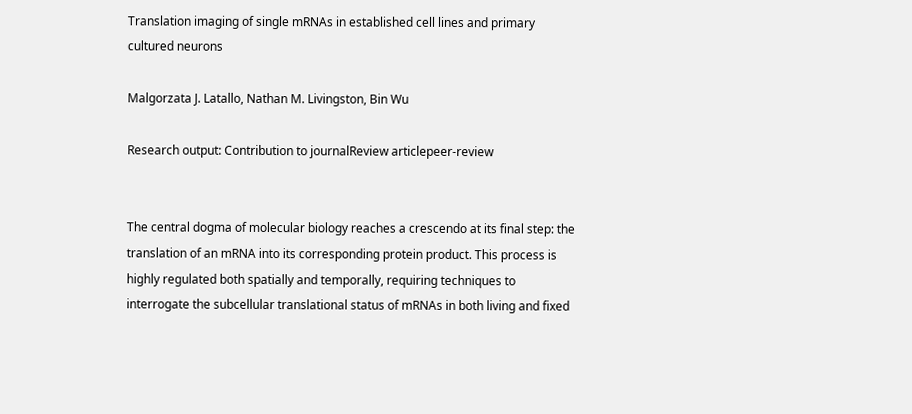Translation imaging of single mRNAs in established cell lines and primary cultured neurons

Malgorzata J. Latallo, Nathan M. Livingston, Bin Wu

Research output: Contribution to journalReview articlepeer-review


The central dogma of molecular biology reaches a crescendo at its final step: the translation of an mRNA into its corresponding protein product. This process is highly regulated both spatially and temporally, requiring techniques to interrogate the subcellular translational status of mRNAs in both living and fixed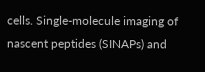cells. Single-molecule imaging of nascent peptides (SINAPs) and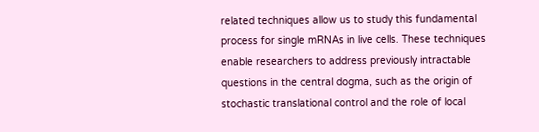related techniques allow us to study this fundamental process for single mRNAs in live cells. These techniques enable researchers to address previously intractable questions in the central dogma, such as the origin of stochastic translational control and the role of local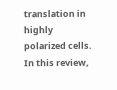translation in highly polarized cells. In this review,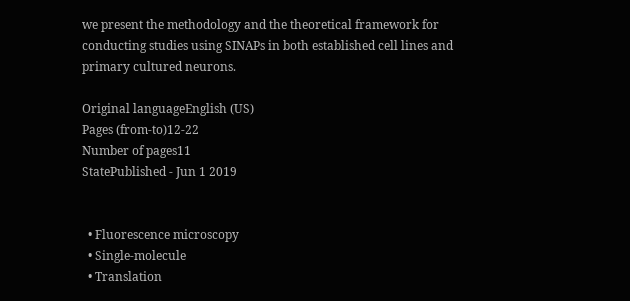we present the methodology and the theoretical framework for conducting studies using SINAPs in both established cell lines and primary cultured neurons.

Original languageEnglish (US)
Pages (from-to)12-22
Number of pages11
StatePublished - Jun 1 2019


  • Fluorescence microscopy
  • Single-molecule
  • Translation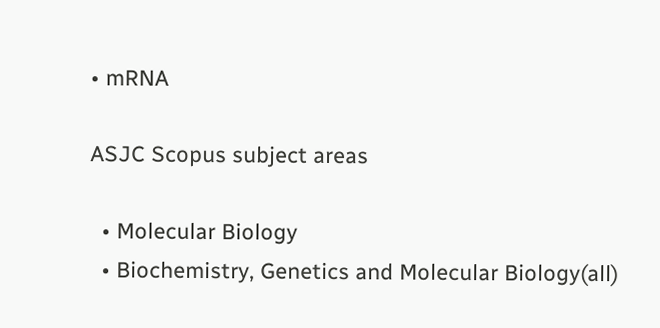• mRNA

ASJC Scopus subject areas

  • Molecular Biology
  • Biochemistry, Genetics and Molecular Biology(all)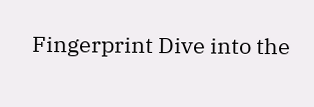Fingerprint Dive into the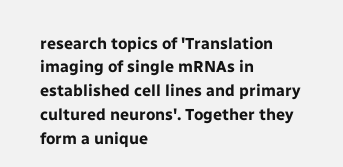research topics of 'Translation imaging of single mRNAs in established cell lines and primary cultured neurons'. Together they form a unique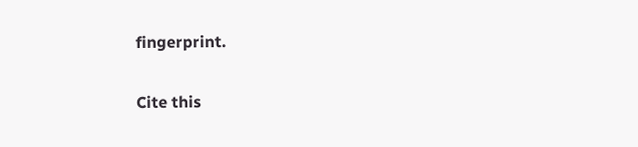fingerprint.

Cite this